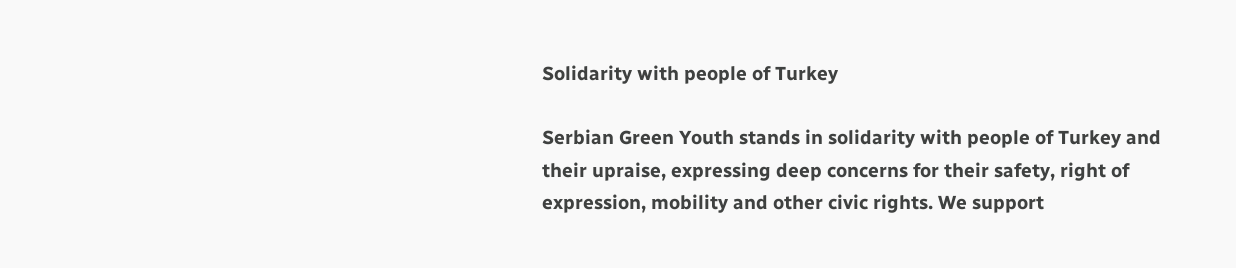Solidarity with people of Turkey

Serbian Green Youth stands in solidarity with people of Turkey and their upraise, expressing deep concerns for their safety, right of expression, mobility and other civic rights. We support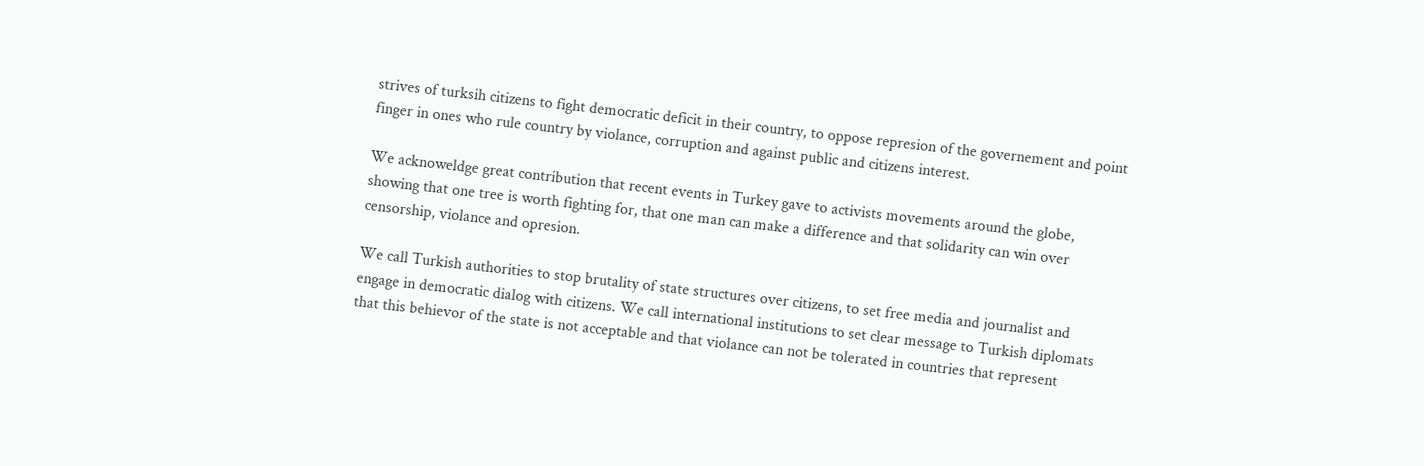strives of turksih citizens to fight democratic deficit in their country, to oppose represion of the governement and point finger in ones who rule country by violance, corruption and against public and citizens interest.

We acknoweldge great contribution that recent events in Turkey gave to activists movements around the globe, showing that one tree is worth fighting for, that one man can make a difference and that solidarity can win over censorship, violance and opresion.

We call Turkish authorities to stop brutality of state structures over citizens, to set free media and journalist and engage in democratic dialog with citizens. We call international institutions to set clear message to Turkish diplomats that this behievor of the state is not acceptable and that violance can not be tolerated in countries that represent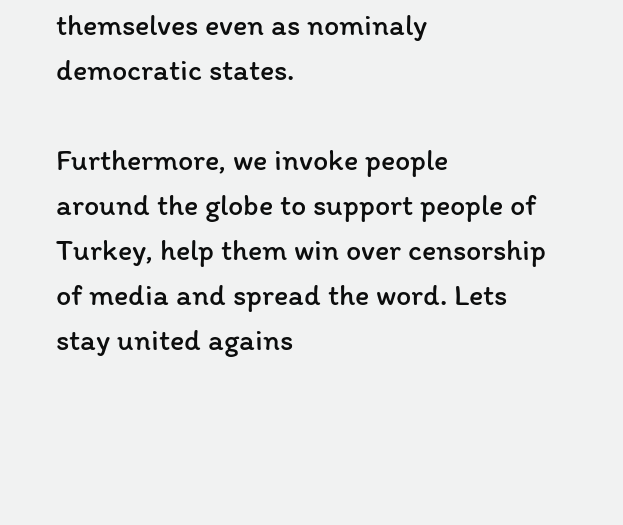themselves even as nominaly democratic states.

Furthermore, we invoke people around the globe to support people of Turkey, help them win over censorship of media and spread the word. Lets stay united agains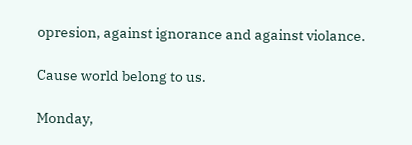opresion, against ignorance and against violance.

Cause world belong to us.

Monday,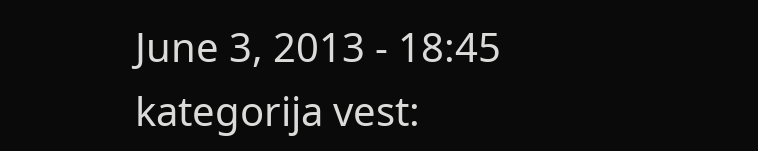June 3, 2013 - 18:45
kategorija vest: